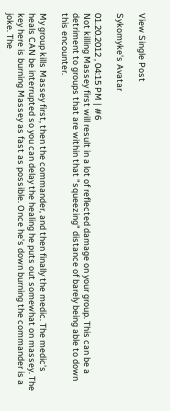View Single Post

Sykomyke's Avatar

01.20.2012 , 04:15 PM | #6
Not killing Massey first will result in a lot of reflected damage on your group. This can be a detriment to groups that are within that "squeezing" distance of barely being able to down this encounter.

My group kills Massey first, then the commander, and then finally the medic. The medic's heals CAN be interrupted so you can delay the healing he puts out somewhat on massey. The key here is burning Massey as fast as possible. Once he's down burning the commander is a joke. The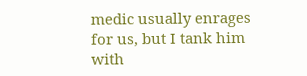medic usually enrages for us, but I tank him with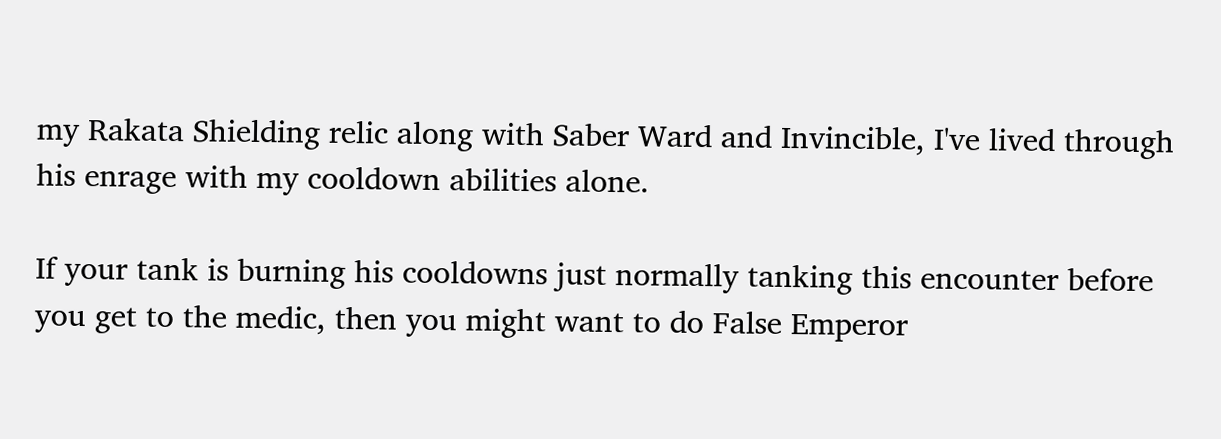my Rakata Shielding relic along with Saber Ward and Invincible, I've lived through his enrage with my cooldown abilities alone.

If your tank is burning his cooldowns just normally tanking this encounter before you get to the medic, then you might want to do False Emperor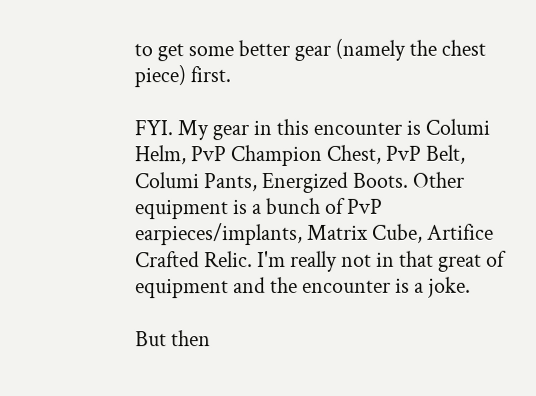to get some better gear (namely the chest piece) first.

FYI. My gear in this encounter is Columi Helm, PvP Champion Chest, PvP Belt, Columi Pants, Energized Boots. Other equipment is a bunch of PvP earpieces/implants, Matrix Cube, Artifice Crafted Relic. I'm really not in that great of equipment and the encounter is a joke.

But then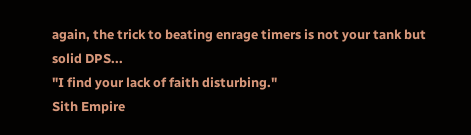again, the trick to beating enrage timers is not your tank but solid DPS...
"I find your lack of faith disturbing."
Sith Empire